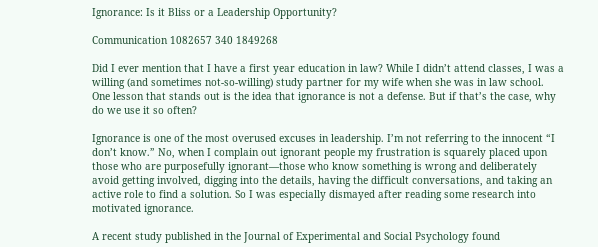Ignorance: Is it Bliss or a Leadership Opportunity?

Communication 1082657 340 1849268

Did I ever mention that I have a first year education in law? While I didn’t attend classes, I was a willing (and sometimes not-so-willing) study partner for my wife when she was in law school. One lesson that stands out is the idea that ignorance is not a defense. But if that’s the case, why do we use it so often?

Ignorance is one of the most overused excuses in leadership. I’m not referring to the innocent “I don’t know.” No, when I complain out ignorant people my frustration is squarely placed upon those who are purposefully ignorant—those who know something is wrong and deliberately avoid getting involved, digging into the details, having the difficult conversations, and taking an active role to find a solution. So I was especially dismayed after reading some research into motivated ignorance.

A recent study published in the Journal of Experimental and Social Psychology found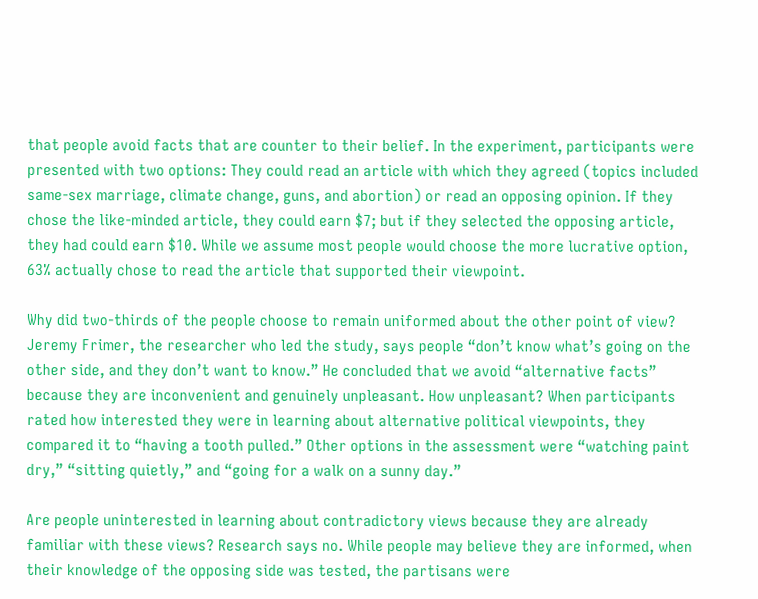that people avoid facts that are counter to their belief. In the experiment, participants were presented with two options: They could read an article with which they agreed (topics included same-sex marriage, climate change, guns, and abortion) or read an opposing opinion. If they chose the like-minded article, they could earn $7; but if they selected the opposing article, they had could earn $10. While we assume most people would choose the more lucrative option, 63% actually chose to read the article that supported their viewpoint.

Why did two-thirds of the people choose to remain uniformed about the other point of view? Jeremy Frimer, the researcher who led the study, says people “don’t know what’s going on the other side, and they don’t want to know.” He concluded that we avoid “alternative facts” because they are inconvenient and genuinely unpleasant. How unpleasant? When participants rated how interested they were in learning about alternative political viewpoints, they compared it to “having a tooth pulled.” Other options in the assessment were “watching paint dry,” “sitting quietly,” and “going for a walk on a sunny day.”

Are people uninterested in learning about contradictory views because they are already familiar with these views? Research says no. While people may believe they are informed, when their knowledge of the opposing side was tested, the partisans were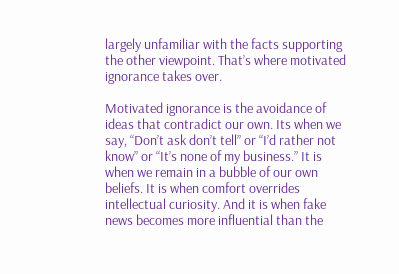largely unfamiliar with the facts supporting the other viewpoint. That’s where motivated ignorance takes over.

Motivated ignorance is the avoidance of ideas that contradict our own. Its when we say, “Don’t ask don’t tell” or “I’d rather not know” or “It’s none of my business.” It is when we remain in a bubble of our own beliefs. It is when comfort overrides intellectual curiosity. And it is when fake news becomes more influential than the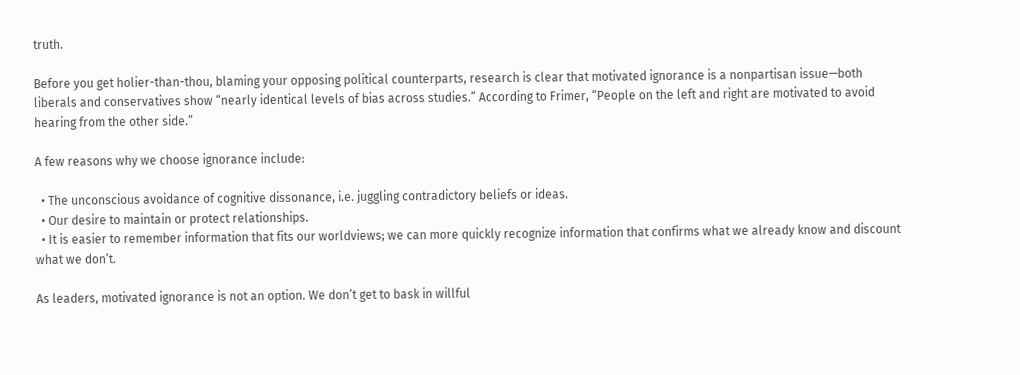truth.

Before you get holier-than-thou, blaming your opposing political counterparts, research is clear that motivated ignorance is a nonpartisan issue—both liberals and conservatives show “nearly identical levels of bias across studies.” According to Frimer, “People on the left and right are motivated to avoid hearing from the other side.”

A few reasons why we choose ignorance include:

  • The unconscious avoidance of cognitive dissonance, i.e. juggling contradictory beliefs or ideas.
  • Our desire to maintain or protect relationships.
  • It is easier to remember information that fits our worldviews; we can more quickly recognize information that confirms what we already know and discount what we don’t.

As leaders, motivated ignorance is not an option. We don’t get to bask in willful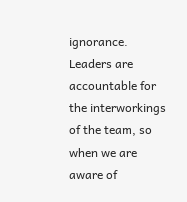ignorance. Leaders are accountable for the interworkings of the team, so when we are aware of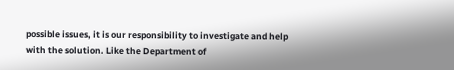possible issues, it is our responsibility to investigate and help with the solution. Like the Department of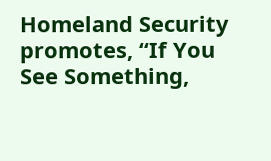Homeland Security promotes, “If You See Something,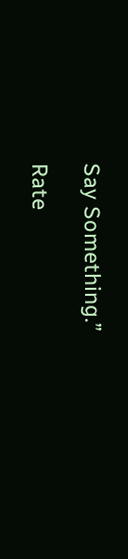Say Something.”

Rate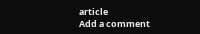article
Add a comment